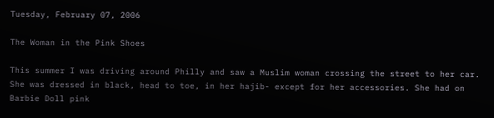Tuesday, February 07, 2006

The Woman in the Pink Shoes

This summer I was driving around Philly and saw a Muslim woman crossing the street to her car. She was dressed in black, head to toe, in her hajib- except for her accessories. She had on Barbie Doll pink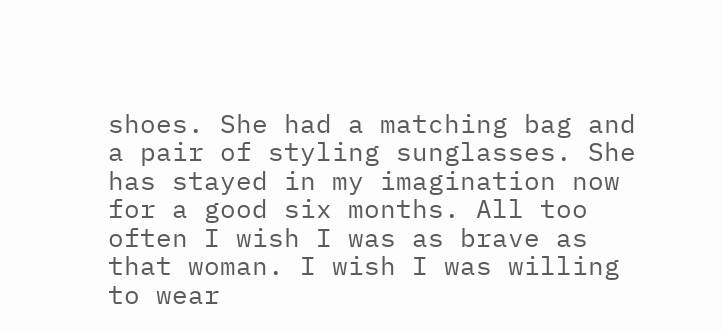shoes. She had a matching bag and a pair of styling sunglasses. She has stayed in my imagination now for a good six months. All too often I wish I was as brave as that woman. I wish I was willing to wear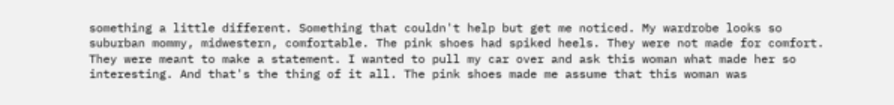something a little different. Something that couldn't help but get me noticed. My wardrobe looks so suburban mommy, midwestern, comfortable. The pink shoes had spiked heels. They were not made for comfort. They were meant to make a statement. I wanted to pull my car over and ask this woman what made her so interesting. And that's the thing of it all. The pink shoes made me assume that this woman was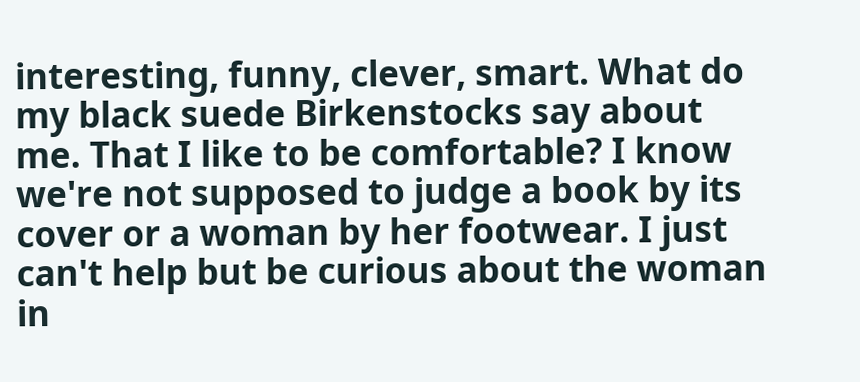interesting, funny, clever, smart. What do my black suede Birkenstocks say about me. That I like to be comfortable? I know we're not supposed to judge a book by its cover or a woman by her footwear. I just can't help but be curious about the woman in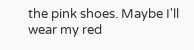the pink shoes. Maybe I'll wear my red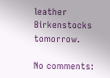leather Birkenstocks tomorrow.

No comments: